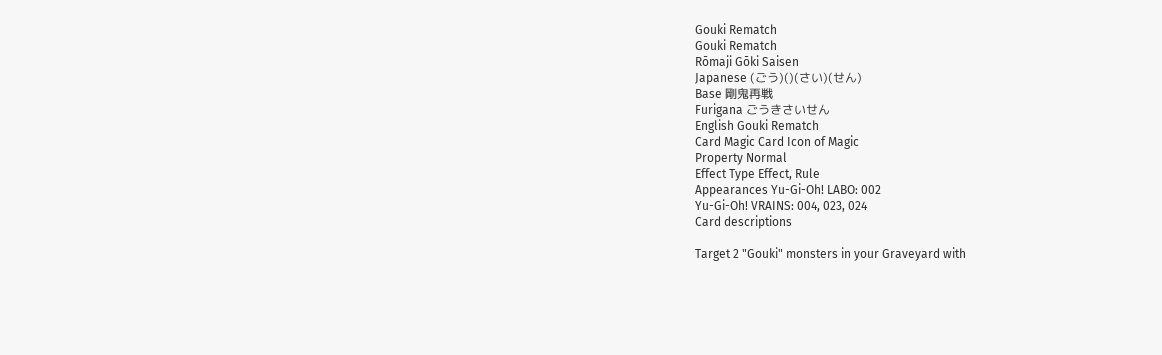Gouki Rematch
Gouki Rematch
Rōmaji Gōki Saisen
Japanese (ごう)()(さい)(せん)
Base 剛鬼再戦
Furigana ごうきさいせん
English Gouki Rematch
Card Magic Card Icon of Magic
Property Normal
Effect Type Effect, Rule
Appearances Yu-Gi-Oh! LABO: 002
Yu-Gi-Oh! VRAINS: 004, 023, 024
Card descriptions

Target 2 "Gouki" monsters in your Graveyard with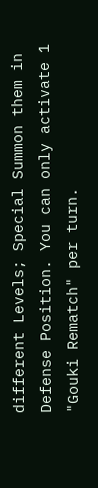different Levels; Special Summon them in Defense Position. You can only activate 1 "Gouki Rematch" per turn.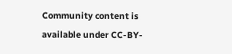Community content is available under CC-BY-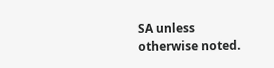SA unless otherwise noted.